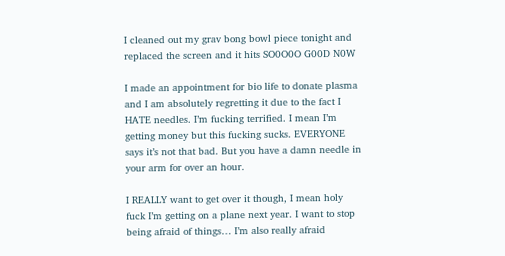I cleaned out my grav bong bowl piece tonight and replaced the screen and it hits SO0O0O G00D N0W

I made an appointment for bio life to donate plasma and I am absolutely regretting it due to the fact I HATE needles. I’m fucking terrified. I mean I’m getting money but this fucking sucks. EVERYONE says it’s not that bad. But you have a damn needle in your arm for over an hour.

I REALLY want to get over it though, I mean holy fuck I’m getting on a plane next year. I want to stop being afraid of things… I’m also really afraid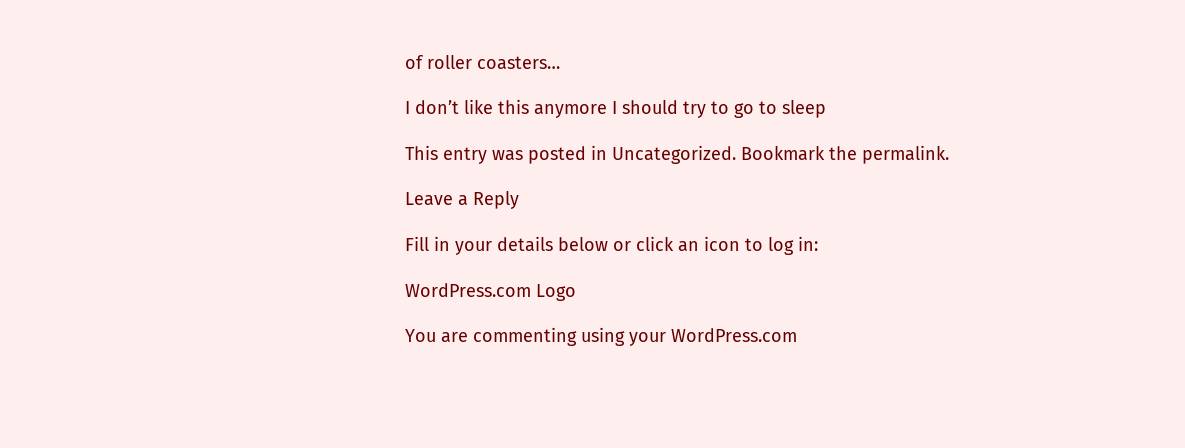of roller coasters…

I don’t like this anymore I should try to go to sleep

This entry was posted in Uncategorized. Bookmark the permalink.

Leave a Reply

Fill in your details below or click an icon to log in:

WordPress.com Logo

You are commenting using your WordPress.com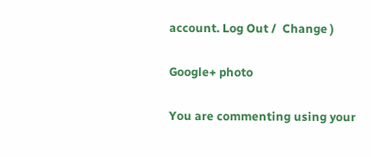account. Log Out /  Change )

Google+ photo

You are commenting using your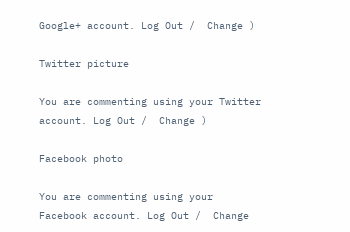Google+ account. Log Out /  Change )

Twitter picture

You are commenting using your Twitter account. Log Out /  Change )

Facebook photo

You are commenting using your Facebook account. Log Out /  Change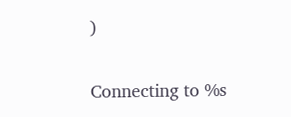)


Connecting to %s